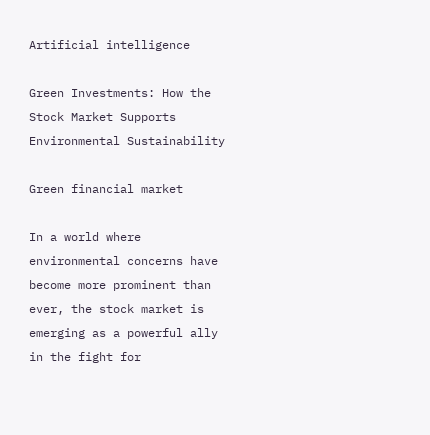Artificial intelligence

Green Investments: How the Stock Market Supports Environmental Sustainability

Green financial market

In a world where environmental concerns have become more prominent than ever, the stock market is emerging as a powerful ally in the fight for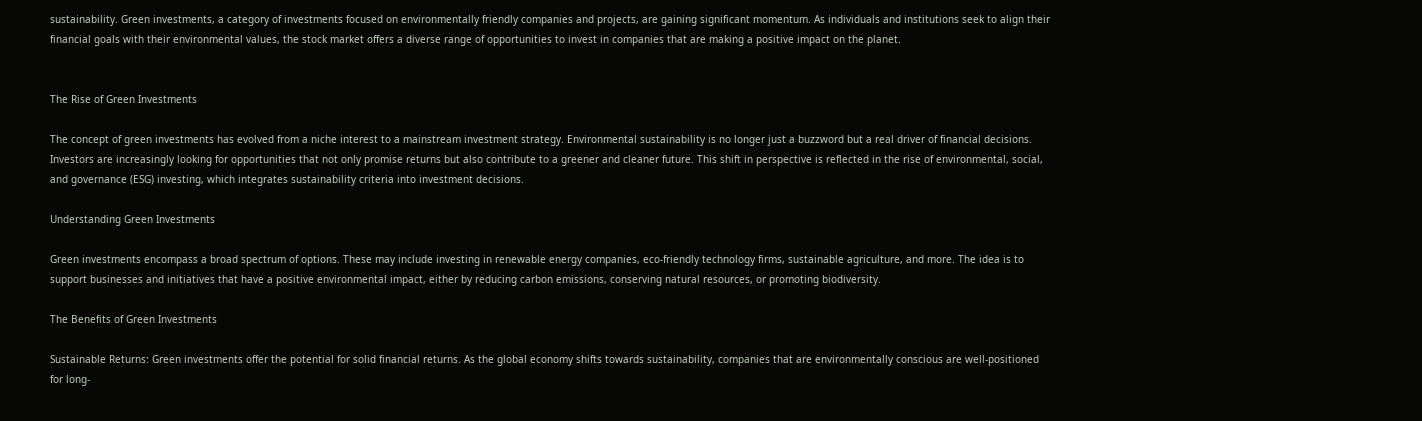sustainability. Green investments, a category of investments focused on environmentally friendly companies and projects, are gaining significant momentum. As individuals and institutions seek to align their financial goals with their environmental values, the stock market offers a diverse range of opportunities to invest in companies that are making a positive impact on the planet.


The Rise of Green Investments

The concept of green investments has evolved from a niche interest to a mainstream investment strategy. Environmental sustainability is no longer just a buzzword but a real driver of financial decisions. Investors are increasingly looking for opportunities that not only promise returns but also contribute to a greener and cleaner future. This shift in perspective is reflected in the rise of environmental, social, and governance (ESG) investing, which integrates sustainability criteria into investment decisions.

Understanding Green Investments

Green investments encompass a broad spectrum of options. These may include investing in renewable energy companies, eco-friendly technology firms, sustainable agriculture, and more. The idea is to support businesses and initiatives that have a positive environmental impact, either by reducing carbon emissions, conserving natural resources, or promoting biodiversity.

The Benefits of Green Investments

Sustainable Returns: Green investments offer the potential for solid financial returns. As the global economy shifts towards sustainability, companies that are environmentally conscious are well-positioned for long-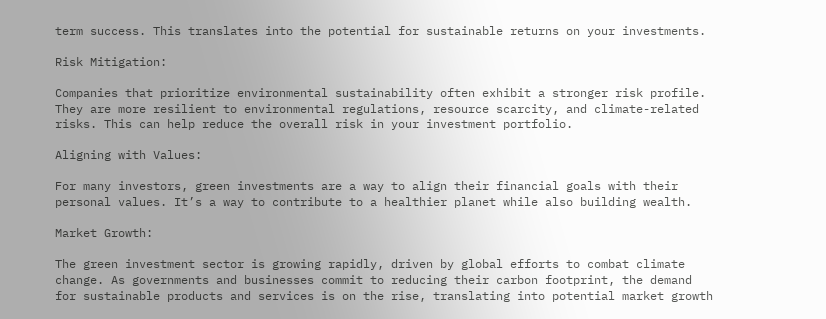term success. This translates into the potential for sustainable returns on your investments.

Risk Mitigation:

Companies that prioritize environmental sustainability often exhibit a stronger risk profile. They are more resilient to environmental regulations, resource scarcity, and climate-related risks. This can help reduce the overall risk in your investment portfolio.

Aligning with Values:

For many investors, green investments are a way to align their financial goals with their personal values. It’s a way to contribute to a healthier planet while also building wealth.

Market Growth:

The green investment sector is growing rapidly, driven by global efforts to combat climate change. As governments and businesses commit to reducing their carbon footprint, the demand for sustainable products and services is on the rise, translating into potential market growth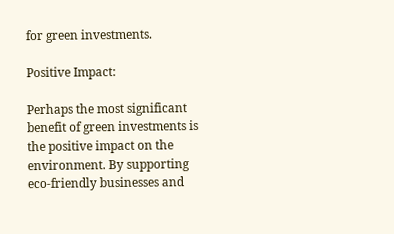for green investments.

Positive Impact:

Perhaps the most significant benefit of green investments is the positive impact on the environment. By supporting eco-friendly businesses and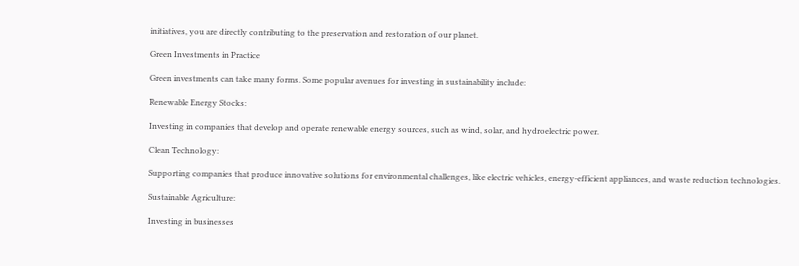initiatives, you are directly contributing to the preservation and restoration of our planet.

Green Investments in Practice

Green investments can take many forms. Some popular avenues for investing in sustainability include:

Renewable Energy Stocks:

Investing in companies that develop and operate renewable energy sources, such as wind, solar, and hydroelectric power.

Clean Technology:

Supporting companies that produce innovative solutions for environmental challenges, like electric vehicles, energy-efficient appliances, and waste reduction technologies.

Sustainable Agriculture:

Investing in businesses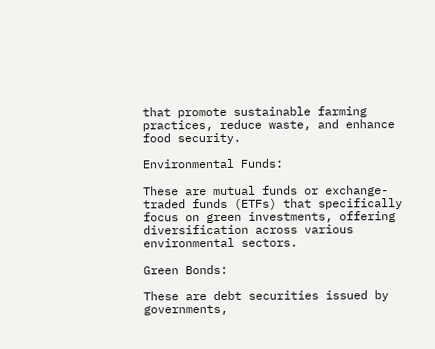that promote sustainable farming practices, reduce waste, and enhance food security.

Environmental Funds:

These are mutual funds or exchange-traded funds (ETFs) that specifically focus on green investments, offering diversification across various environmental sectors.

Green Bonds:

These are debt securities issued by governments,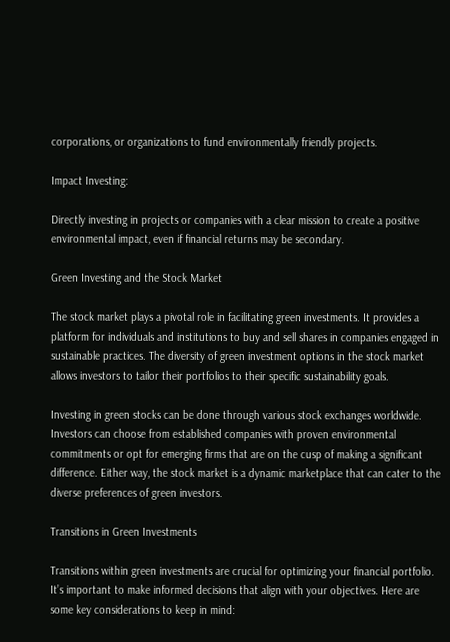corporations, or organizations to fund environmentally friendly projects.

Impact Investing:

Directly investing in projects or companies with a clear mission to create a positive environmental impact, even if financial returns may be secondary.

Green Investing and the Stock Market

The stock market plays a pivotal role in facilitating green investments. It provides a platform for individuals and institutions to buy and sell shares in companies engaged in sustainable practices. The diversity of green investment options in the stock market allows investors to tailor their portfolios to their specific sustainability goals.

Investing in green stocks can be done through various stock exchanges worldwide. Investors can choose from established companies with proven environmental commitments or opt for emerging firms that are on the cusp of making a significant difference. Either way, the stock market is a dynamic marketplace that can cater to the diverse preferences of green investors.

Transitions in Green Investments

Transitions within green investments are crucial for optimizing your financial portfolio. It’s important to make informed decisions that align with your objectives. Here are some key considerations to keep in mind: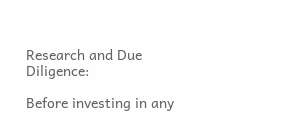Research and Due Diligence:

Before investing in any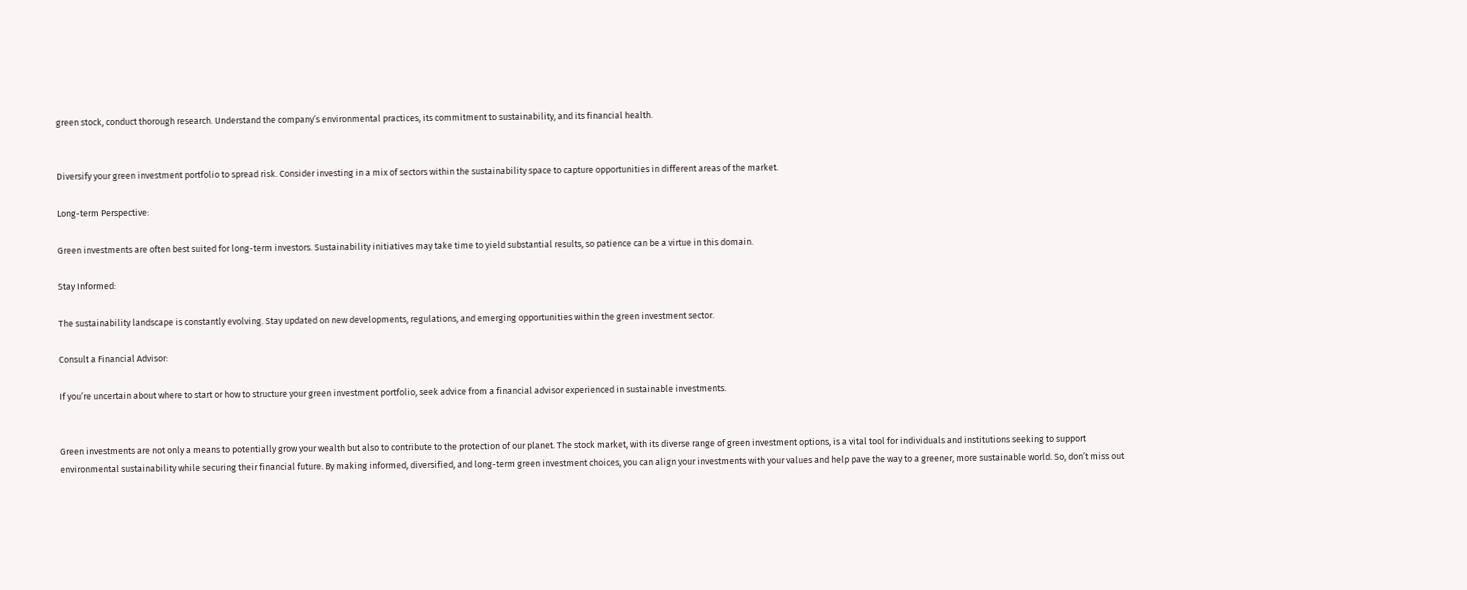green stock, conduct thorough research. Understand the company’s environmental practices, its commitment to sustainability, and its financial health.


Diversify your green investment portfolio to spread risk. Consider investing in a mix of sectors within the sustainability space to capture opportunities in different areas of the market.

Long-term Perspective:

Green investments are often best suited for long-term investors. Sustainability initiatives may take time to yield substantial results, so patience can be a virtue in this domain.

Stay Informed:

The sustainability landscape is constantly evolving. Stay updated on new developments, regulations, and emerging opportunities within the green investment sector.

Consult a Financial Advisor:

If you’re uncertain about where to start or how to structure your green investment portfolio, seek advice from a financial advisor experienced in sustainable investments.


Green investments are not only a means to potentially grow your wealth but also to contribute to the protection of our planet. The stock market, with its diverse range of green investment options, is a vital tool for individuals and institutions seeking to support environmental sustainability while securing their financial future. By making informed, diversified, and long-term green investment choices, you can align your investments with your values and help pave the way to a greener, more sustainable world. So, don’t miss out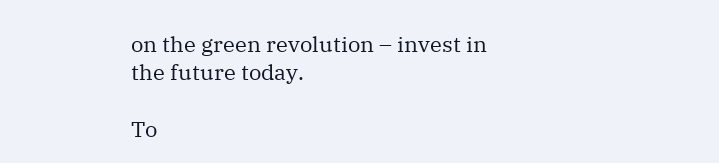on the green revolution – invest in the future today.

To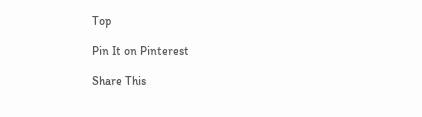Top

Pin It on Pinterest

Share This